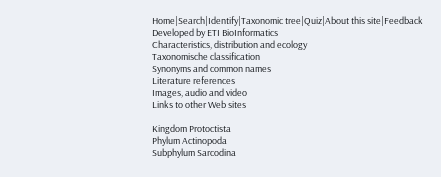Home|Search|Identify|Taxonomic tree|Quiz|About this site|Feedback
Developed by ETI BioInformatics
Characteristics, distribution and ecology
Taxonomische classification
Synonyms and common names
Literature references
Images, audio and video
Links to other Web sites

Kingdom Protoctista
Phylum Actinopoda
Subphylum Sarcodina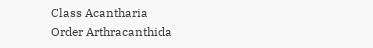Class Acantharia
Order Arthracanthida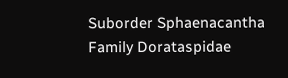Suborder Sphaenacantha
Family Dorataspidae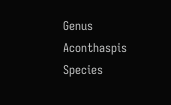Genus Aconthaspis
Species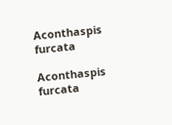Aconthaspis furcata

Aconthaspis furcata